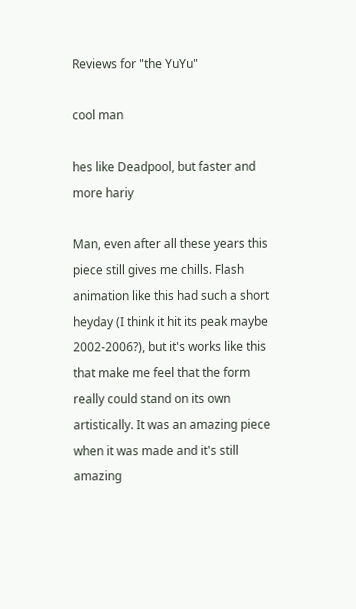Reviews for "the YuYu"

cool man

hes like Deadpool, but faster and more hariy

Man, even after all these years this piece still gives me chills. Flash animation like this had such a short heyday (I think it hit its peak maybe 2002-2006?), but it's works like this that make me feel that the form really could stand on its own artistically. It was an amazing piece when it was made and it's still amazing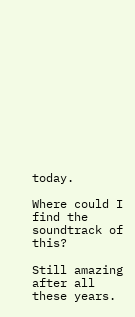today.

Where could I find the soundtrack of this?

Still amazing after all these years.